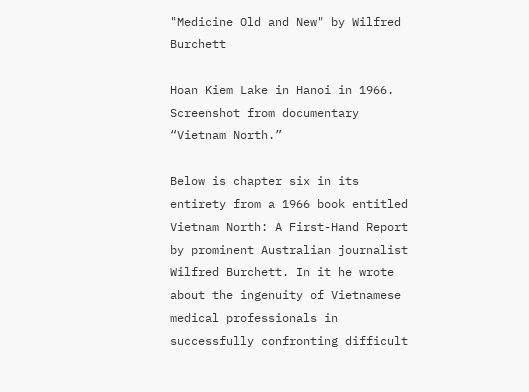"Medicine Old and New" by Wilfred Burchett

Hoan Kiem Lake in Hanoi in 1966. Screenshot from documentary “Vietnam North.”

Below is chapter six in its entirety from a 1966 book entitled Vietnam North: A First-Hand Report by prominent Australian journalist Wilfred Burchett. In it he wrote about the ingenuity of Vietnamese medical professionals in successfully confronting difficult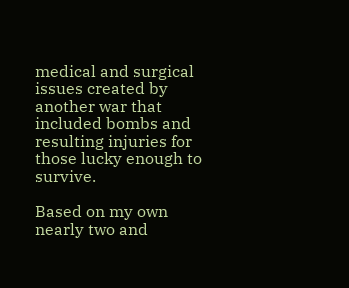medical and surgical issues created by another war that included bombs and resulting injuries for those lucky enough to survive.

Based on my own nearly two and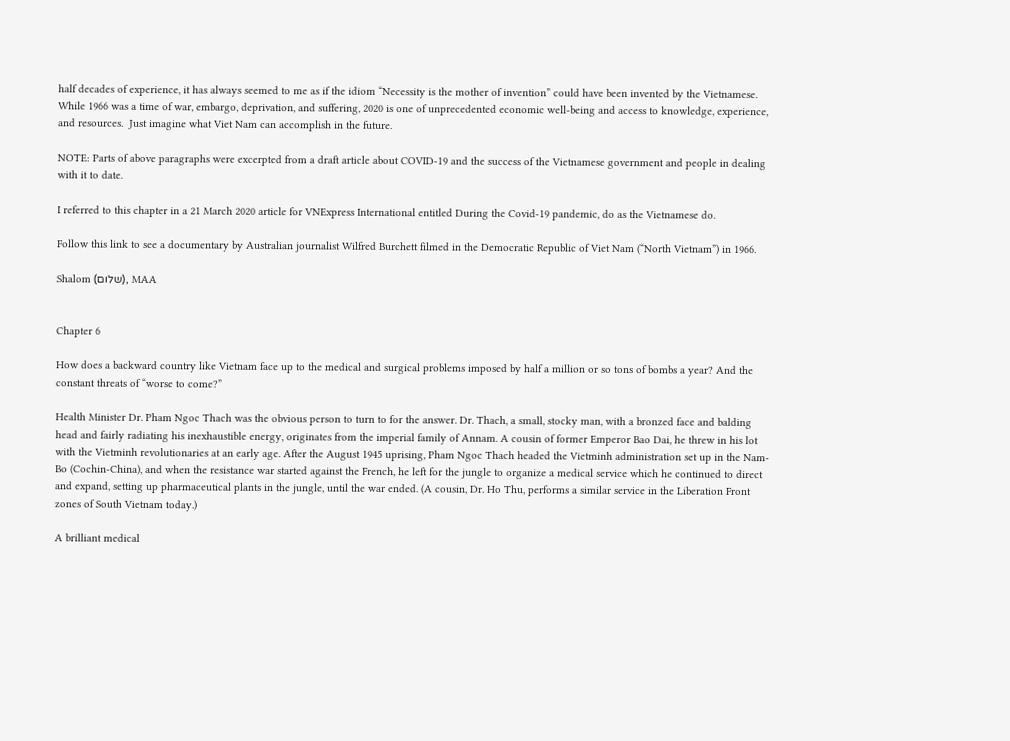half decades of experience, it has always seemed to me as if the idiom “Necessity is the mother of invention” could have been invented by the Vietnamese.  While 1966 was a time of war, embargo, deprivation, and suffering, 2020 is one of unprecedented economic well-being and access to knowledge, experience, and resources.  Just imagine what Viet Nam can accomplish in the future.

NOTE: Parts of above paragraphs were excerpted from a draft article about COVID-19 and the success of the Vietnamese government and people in dealing with it to date.

I referred to this chapter in a 21 March 2020 article for VNExpress International entitled During the Covid-19 pandemic, do as the Vietnamese do.

Follow this link to see a documentary by Australian journalist Wilfred Burchett filmed in the Democratic Republic of Viet Nam (“North Vietnam”) in 1966.

Shalom (שלום), MAA


Chapter 6

How does a backward country like Vietnam face up to the medical and surgical problems imposed by half a million or so tons of bombs a year? And the constant threats of “worse to come?”

Health Minister Dr. Pham Ngoc Thach was the obvious person to turn to for the answer. Dr. Thach, a small, stocky man, with a bronzed face and balding head and fairly radiating his inexhaustible energy, originates from the imperial family of Annam. A cousin of former Emperor Bao Dai, he threw in his lot with the Vietminh revolutionaries at an early age. After the August 1945 uprising, Pham Ngoc Thach headed the Vietminh administration set up in the Nam-Bo (Cochin-China), and when the resistance war started against the French, he left for the jungle to organize a medical service which he continued to direct and expand, setting up pharmaceutical plants in the jungle, until the war ended. (A cousin, Dr. Ho Thu, performs a similar service in the Liberation Front zones of South Vietnam today.)

A brilliant medical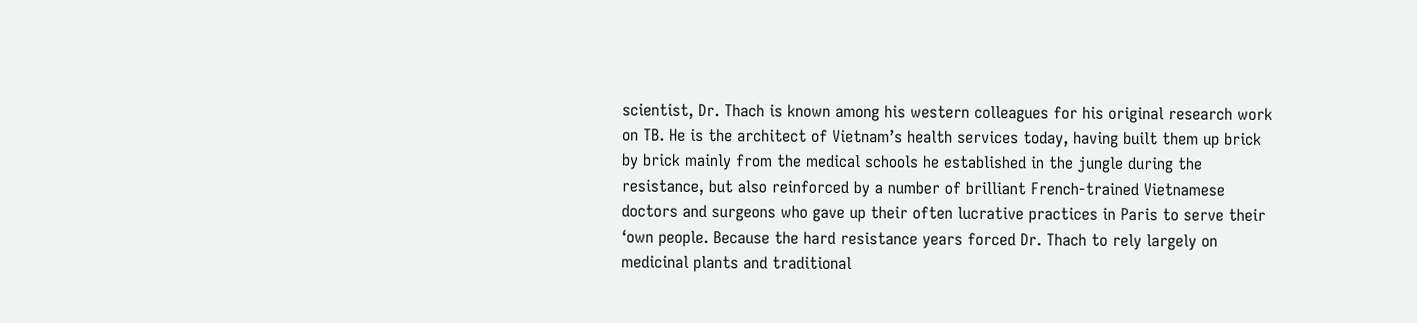scientist, Dr. Thach is known among his western colleagues for his original research work on TB. He is the architect of Vietnam’s health services today, having built them up brick by brick mainly from the medical schools he established in the jungle during the resistance, but also reinforced by a number of brilliant French-trained Vietnamese doctors and surgeons who gave up their often lucrative practices in Paris to serve their ‘own people. Because the hard resistance years forced Dr. Thach to rely largely on medicinal plants and traditional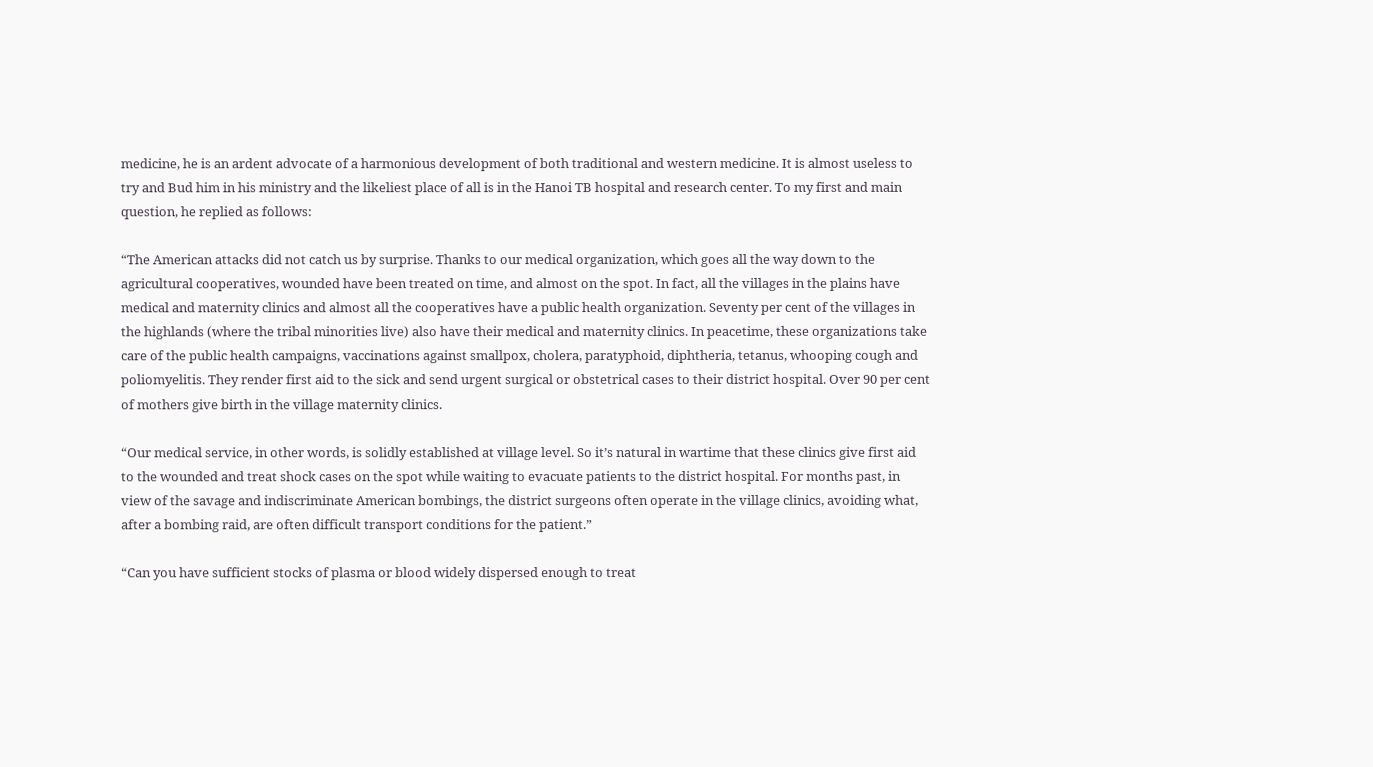medicine, he is an ardent advocate of a harmonious development of both traditional and western medicine. It is almost useless to try and Bud him in his ministry and the likeliest place of all is in the Hanoi TB hospital and research center. To my first and main question, he replied as follows:

“The American attacks did not catch us by surprise. Thanks to our medical organization, which goes all the way down to the agricultural cooperatives, wounded have been treated on time, and almost on the spot. In fact, all the villages in the plains have medical and maternity clinics and almost all the cooperatives have a public health organization. Seventy per cent of the villages in the highlands (where the tribal minorities live) also have their medical and maternity clinics. In peacetime, these organizations take care of the public health campaigns, vaccinations against smallpox, cholera, paratyphoid, diphtheria, tetanus, whooping cough and poliomyelitis. They render first aid to the sick and send urgent surgical or obstetrical cases to their district hospital. Over 90 per cent of mothers give birth in the village maternity clinics.

“Our medical service, in other words, is solidly established at village level. So it’s natural in wartime that these clinics give first aid to the wounded and treat shock cases on the spot while waiting to evacuate patients to the district hospital. For months past, in view of the savage and indiscriminate American bombings, the district surgeons often operate in the village clinics, avoiding what, after a bombing raid, are often difficult transport conditions for the patient.”

“Can you have sufficient stocks of plasma or blood widely dispersed enough to treat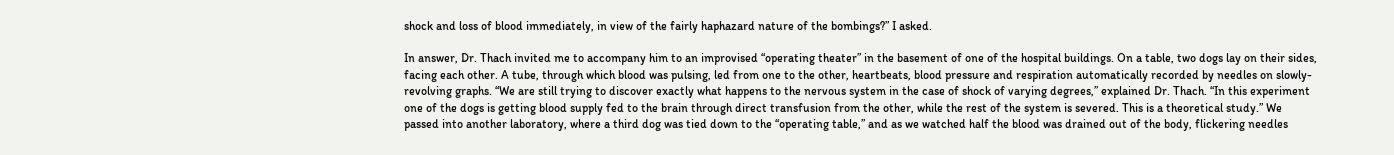shock and loss of blood immediately, in view of the fairly haphazard nature of the bombings?” I asked.

In answer, Dr. Thach invited me to accompany him to an improvised “operating theater” in the basement of one of the hospital buildings. On a table, two dogs lay on their sides, facing each other. A tube, through which blood was pulsing, led from one to the other, heartbeats, blood pressure and respiration automatically recorded by needles on slowly-revolving graphs. “We are still trying to discover exactly what happens to the nervous system in the case of shock of varying degrees,” explained Dr. Thach. “In this experiment one of the dogs is getting blood supply fed to the brain through direct transfusion from the other, while the rest of the system is severed. This is a theoretical study.” We passed into another laboratory, where a third dog was tied down to the “operating table,” and as we watched half the blood was drained out of the body, flickering needles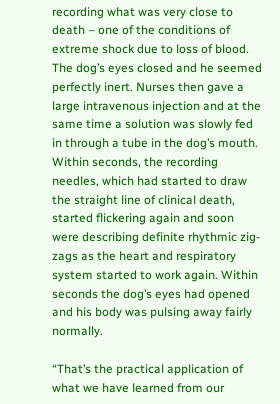recording what was very close to death – one of the conditions of extreme shock due to loss of blood. The dog’s eyes closed and he seemed perfectly inert. Nurses then gave a large intravenous injection and at the same time a solution was slowly fed in through a tube in the dog’s mouth. Within seconds, the recording needles, which had started to draw the straight line of clinical death, started flickering again and soon were describing definite rhythmic zig-zags as the heart and respiratory system started to work again. Within seconds the dog’s eyes had opened and his body was pulsing away fairly normally.

“That’s the practical application of what we have learned from our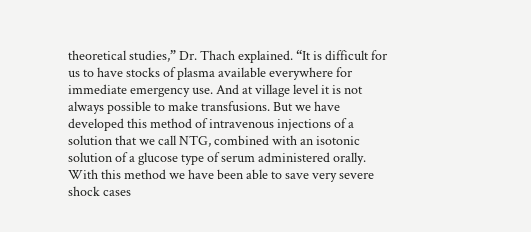theoretical studies,” Dr. Thach explained. “It is difficult for us to have stocks of plasma available everywhere for immediate emergency use. And at village level it is not always possible to make transfusions. But we have developed this method of intravenous injections of a solution that we call NTG, combined with an isotonic solution of a glucose type of serum administered orally. With this method we have been able to save very severe shock cases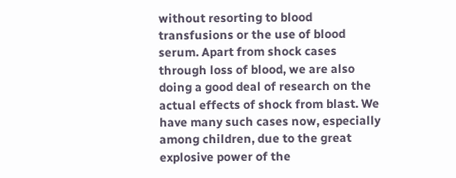without resorting to blood transfusions or the use of blood serum. Apart from shock cases through loss of blood, we are also doing a good deal of research on the actual effects of shock from blast. We have many such cases now, especially among children, due to the great explosive power of the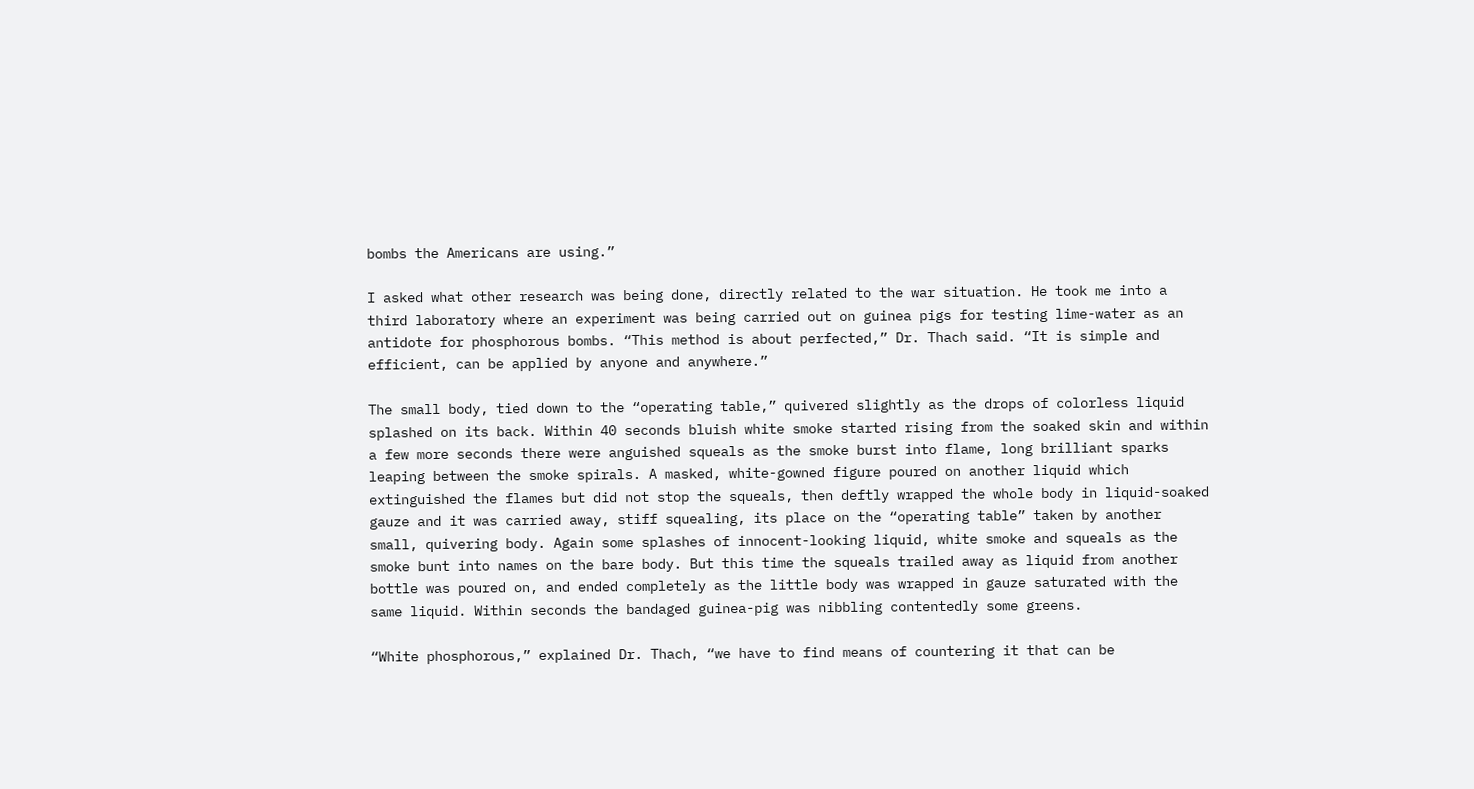bombs the Americans are using.”

I asked what other research was being done, directly related to the war situation. He took me into a third laboratory where an experiment was being carried out on guinea pigs for testing lime-water as an antidote for phosphorous bombs. “This method is about perfected,” Dr. Thach said. “It is simple and efficient, can be applied by anyone and anywhere.”

The small body, tied down to the “operating table,” quivered slightly as the drops of colorless liquid splashed on its back. Within 40 seconds bluish white smoke started rising from the soaked skin and within a few more seconds there were anguished squeals as the smoke burst into flame, long brilliant sparks leaping between the smoke spirals. A masked, white-gowned figure poured on another liquid which extinguished the flames but did not stop the squeals, then deftly wrapped the whole body in liquid-soaked gauze and it was carried away, stiff squealing, its place on the “operating table” taken by another small, quivering body. Again some splashes of innocent-looking liquid, white smoke and squeals as the smoke bunt into names on the bare body. But this time the squeals trailed away as liquid from another bottle was poured on, and ended completely as the little body was wrapped in gauze saturated with the same liquid. Within seconds the bandaged guinea-pig was nibbling contentedly some greens.

“White phosphorous,” explained Dr. Thach, “we have to find means of countering it that can be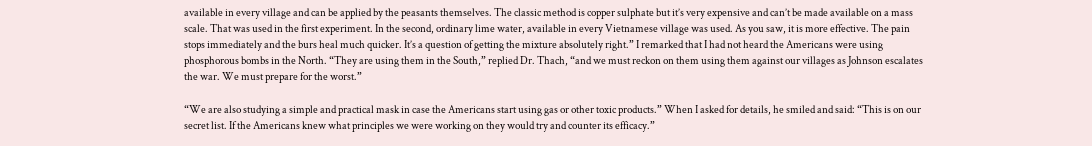available in every village and can be applied by the peasants themselves. The classic method is copper sulphate but it’s very expensive and can’t be made available on a mass scale. That was used in the first experiment. In the second, ordinary lime water, available in every Vietnamese village was used. As you saw, it is more effective. The pain stops immediately and the burs heal much quicker. It’s a question of getting the mixture absolutely right.” I remarked that I had not heard the Americans were using phosphorous bombs in the North. “They are using them in the South,” replied Dr. Thach, “and we must reckon on them using them against our villages as Johnson escalates the war. We must prepare for the worst.”

“We are also studying a simple and practical mask in case the Americans start using gas or other toxic products.” When I asked for details, he smiled and said: “This is on our secret list. If the Americans knew what principles we were working on they would try and counter its efficacy.”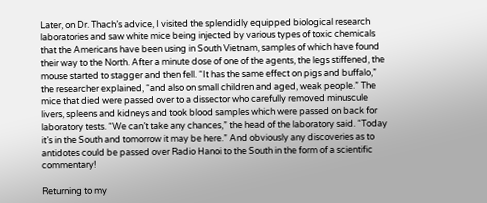Later, on Dr. Thach’s advice, I visited the splendidly equipped biological research laboratories and saw white mice being injected by various types of toxic chemicals that the Americans have been using in South Vietnam, samples of which have found their way to the North. After a minute dose of one of the agents, the legs stiffened, the mouse started to stagger and then fell. “It has the same effect on pigs and buffalo,” the researcher explained, “and also on small children and aged, weak people.” The mice that died were passed over to a dissector who carefully removed minuscule livers, spleens and kidneys and took blood samples which were passed on back for laboratory tests. “We can’t take any chances,” the head of the laboratory said. “Today it’s in the South and tomorrow it may be here.” And obviously any discoveries as to antidotes could be passed over Radio Hanoi to the South in the form of a scientific commentary!

Returning to my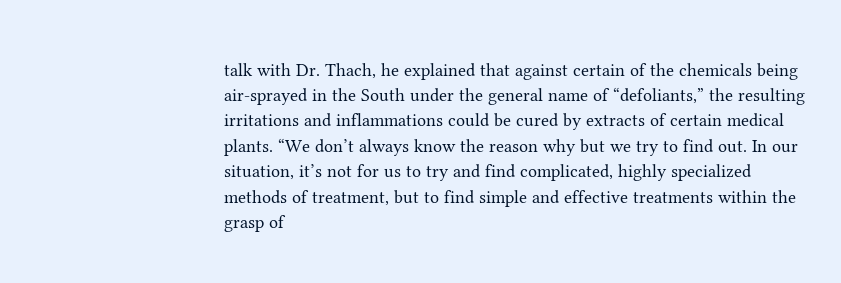talk with Dr. Thach, he explained that against certain of the chemicals being air-sprayed in the South under the general name of “defoliants,” the resulting irritations and inflammations could be cured by extracts of certain medical plants. “We don’t always know the reason why but we try to find out. In our situation, it’s not for us to try and find complicated, highly specialized methods of treatment, but to find simple and effective treatments within the grasp of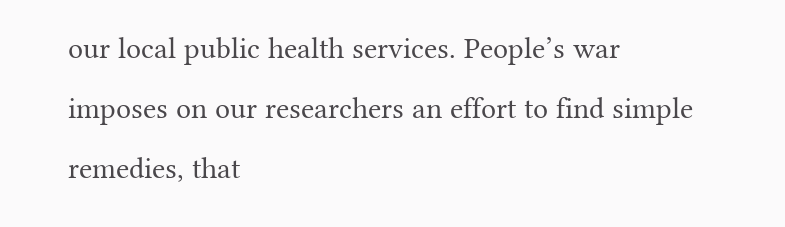our local public health services. People’s war imposes on our researchers an effort to find simple remedies, that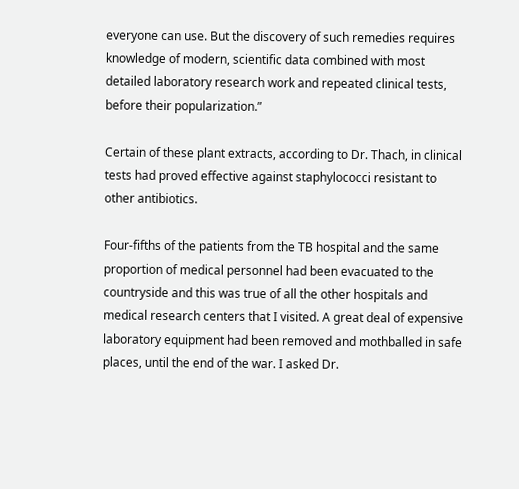everyone can use. But the discovery of such remedies requires knowledge of modern, scientific data combined with most detailed laboratory research work and repeated clinical tests, before their popularization.”

Certain of these plant extracts, according to Dr. Thach, in clinical tests had proved effective against staphylococci resistant to other antibiotics.

Four-fifths of the patients from the TB hospital and the same proportion of medical personnel had been evacuated to the countryside and this was true of all the other hospitals and medical research centers that I visited. A great deal of expensive laboratory equipment had been removed and mothballed in safe places, until the end of the war. I asked Dr.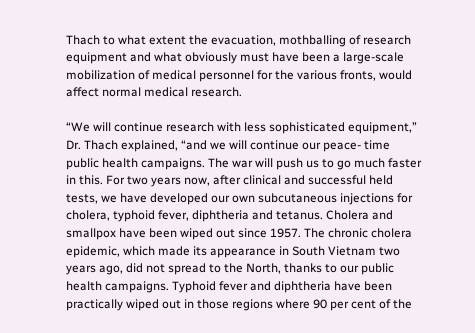Thach to what extent the evacuation, mothballing of research equipment and what obviously must have been a large-scale mobilization of medical personnel for the various fronts, would affect normal medical research.

“We will continue research with less sophisticated equipment,” Dr. Thach explained, “and we will continue our peace- time public health campaigns. The war will push us to go much faster in this. For two years now, after clinical and successful held tests, we have developed our own subcutaneous injections for cholera, typhoid fever, diphtheria and tetanus. Cholera and smallpox have been wiped out since 1957. The chronic cholera epidemic, which made its appearance in South Vietnam two years ago, did not spread to the North, thanks to our public health campaigns. Typhoid fever and diphtheria have been practically wiped out in those regions where 90 per cent of the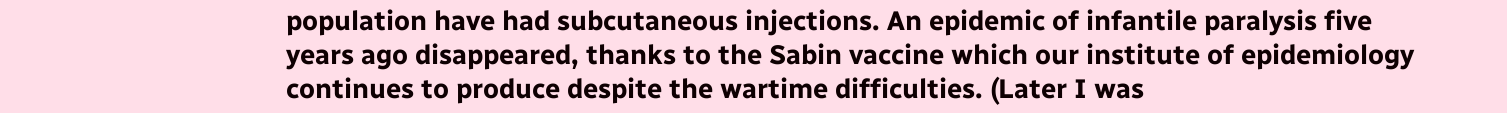population have had subcutaneous injections. An epidemic of infantile paralysis five years ago disappeared, thanks to the Sabin vaccine which our institute of epidemiology continues to produce despite the wartime difficulties. (Later I was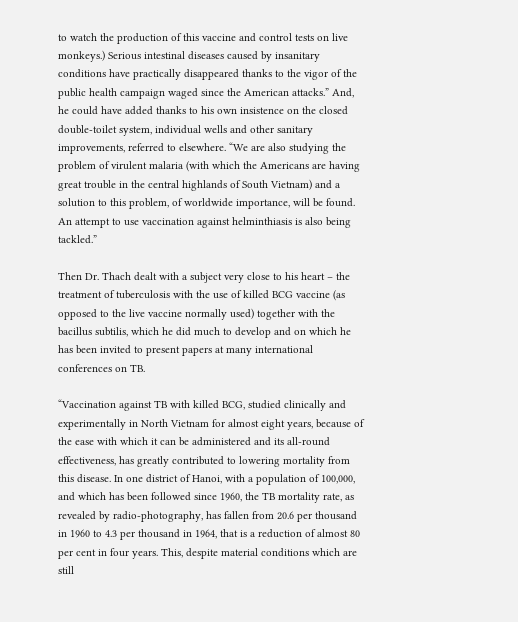to watch the production of this vaccine and control tests on live monkeys.) Serious intestinal diseases caused by insanitary conditions have practically disappeared thanks to the vigor of the public health campaign waged since the American attacks.” And, he could have added thanks to his own insistence on the closed double-toilet system, individual wells and other sanitary improvements, referred to elsewhere. “We are also studying the problem of virulent malaria (with which the Americans are having great trouble in the central highlands of South Vietnam) and a solution to this problem, of worldwide importance, will be found. An attempt to use vaccination against helminthiasis is also being tackled.”

Then Dr. Thach dealt with a subject very close to his heart – the treatment of tuberculosis with the use of killed BCG vaccine (as opposed to the live vaccine normally used) together with the bacillus subtilis, which he did much to develop and on which he has been invited to present papers at many international conferences on TB.

“Vaccination against TB with killed BCG, studied clinically and experimentally in North Vietnam for almost eight years, because of the ease with which it can be administered and its all-round effectiveness, has greatly contributed to lowering mortality from this disease. In one district of Hanoi, with a population of 100,000, and which has been followed since 1960, the TB mortality rate, as revealed by radio-photography, has fallen from 20.6 per thousand in 1960 to 4.3 per thousand in 1964, that is a reduction of almost 80 per cent in four years. This, despite material conditions which are still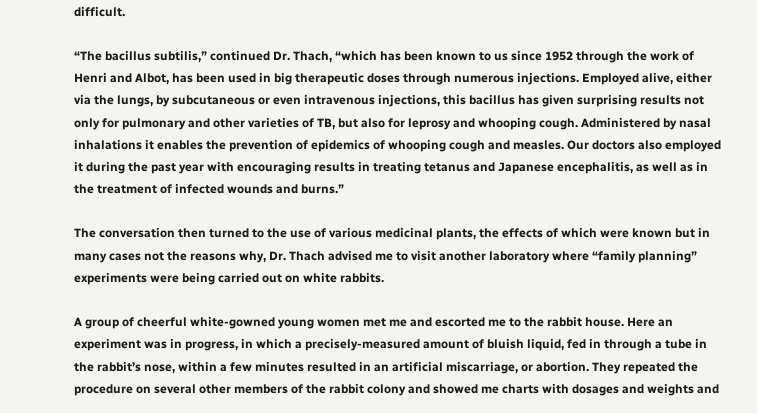difficult.

“The bacillus subtilis,” continued Dr. Thach, “which has been known to us since 1952 through the work of Henri and Albot, has been used in big therapeutic doses through numerous injections. Employed alive, either via the lungs, by subcutaneous or even intravenous injections, this bacillus has given surprising results not only for pulmonary and other varieties of TB, but also for leprosy and whooping cough. Administered by nasal inhalations it enables the prevention of epidemics of whooping cough and measles. Our doctors also employed it during the past year with encouraging results in treating tetanus and Japanese encephalitis, as well as in the treatment of infected wounds and burns.”

The conversation then turned to the use of various medicinal plants, the effects of which were known but in many cases not the reasons why, Dr. Thach advised me to visit another laboratory where “family planning” experiments were being carried out on white rabbits.

A group of cheerful white-gowned young women met me and escorted me to the rabbit house. Here an experiment was in progress, in which a precisely-measured amount of bluish liquid, fed in through a tube in the rabbit’s nose, within a few minutes resulted in an artificial miscarriage, or abortion. They repeated the procedure on several other members of the rabbit colony and showed me charts with dosages and weights and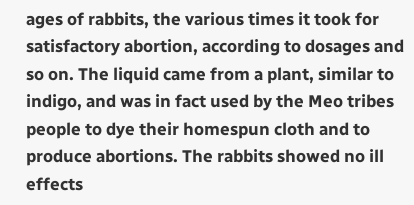ages of rabbits, the various times it took for satisfactory abortion, according to dosages and so on. The liquid came from a plant, similar to indigo, and was in fact used by the Meo tribes people to dye their homespun cloth and to produce abortions. The rabbits showed no ill effects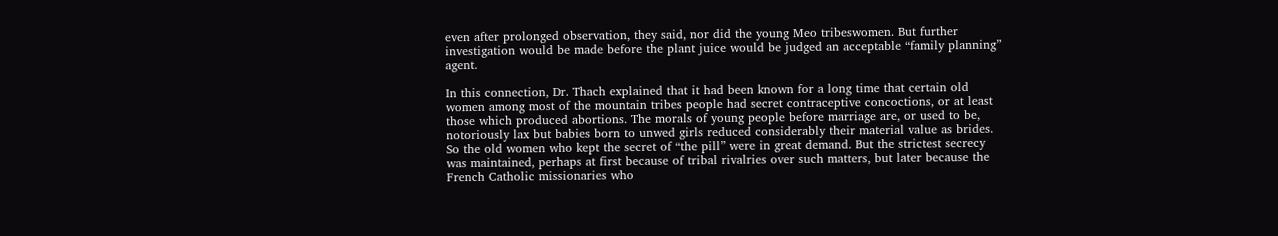even after prolonged observation, they said, nor did the young Meo tribeswomen. But further investigation would be made before the plant juice would be judged an acceptable “family planning” agent.

In this connection, Dr. Thach explained that it had been known for a long time that certain old women among most of the mountain tribes people had secret contraceptive concoctions, or at least those which produced abortions. The morals of young people before marriage are, or used to be, notoriously lax but babies born to unwed girls reduced considerably their material value as brides. So the old women who kept the secret of “the pill” were in great demand. But the strictest secrecy was maintained, perhaps at first because of tribal rivalries over such matters, but later because the French Catholic missionaries who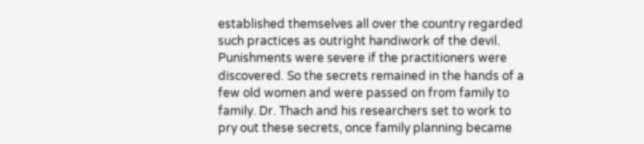established themselves all over the country regarded such practices as outright handiwork of the devil. Punishments were severe if the practitioners were discovered. So the secrets remained in the hands of a few old women and were passed on from family to family. Dr. Thach and his researchers set to work to pry out these secrets, once family planning became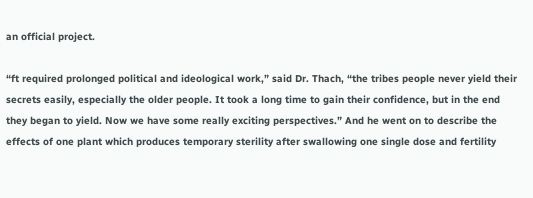an official project.

“ft required prolonged political and ideological work,” said Dr. Thach, “the tribes people never yield their secrets easily, especially the older people. It took a long time to gain their confidence, but in the end they began to yield. Now we have some really exciting perspectives.” And he went on to describe the effects of one plant which produces temporary sterility after swallowing one single dose and fertility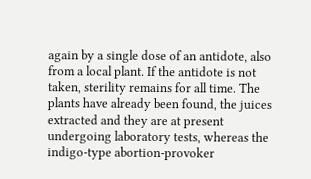again by a single dose of an antidote, also from a local plant. If the antidote is not taken, sterility remains for all time. The plants have already been found, the juices extracted and they are at present undergoing laboratory tests, whereas the indigo-type abortion-provoker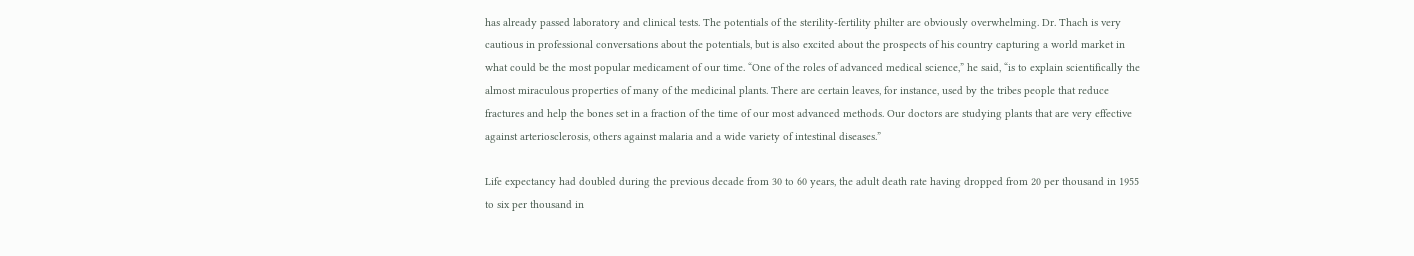has already passed laboratory and clinical tests. The potentials of the sterility-fertility philter are obviously overwhelming. Dr. Thach is very cautious in professional conversations about the potentials, but is also excited about the prospects of his country capturing a world market in what could be the most popular medicament of our time. “One of the roles of advanced medical science,” he said, “is to explain scientifically the almost miraculous properties of many of the medicinal plants. There are certain leaves, for instance, used by the tribes people that reduce fractures and help the bones set in a fraction of the time of our most advanced methods. Our doctors are studying plants that are very effective against arteriosclerosis, others against malaria and a wide variety of intestinal diseases.”

Life expectancy had doubled during the previous decade from 30 to 60 years, the adult death rate having dropped from 20 per thousand in 1955 to six per thousand in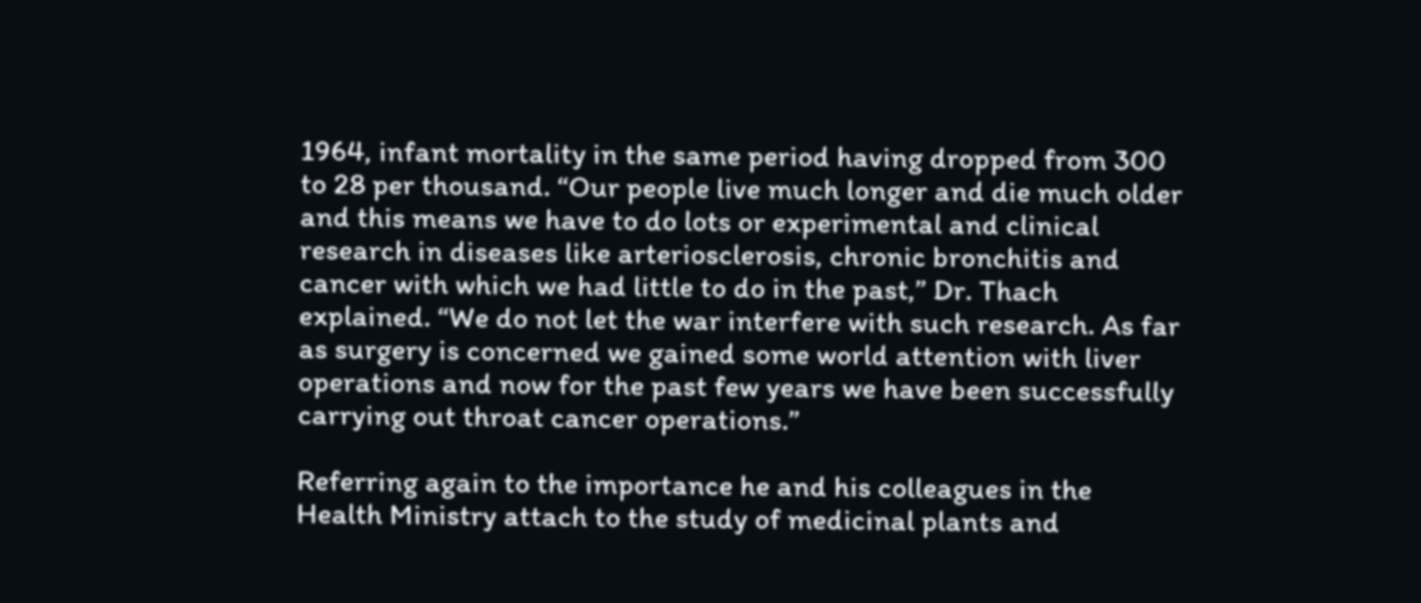1964, infant mortality in the same period having dropped from 300 to 28 per thousand. “Our people live much longer and die much older and this means we have to do lots or experimental and clinical research in diseases like arteriosclerosis, chronic bronchitis and cancer with which we had little to do in the past,” Dr. Thach explained. “We do not let the war interfere with such research. As far as surgery is concerned we gained some world attention with liver operations and now for the past few years we have been successfully carrying out throat cancer operations.”

Referring again to the importance he and his colleagues in the Health Ministry attach to the study of medicinal plants and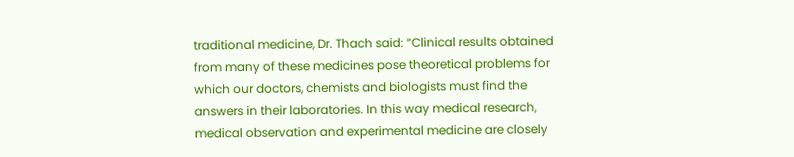traditional medicine, Dr. Thach said: “Clinical results obtained from many of these medicines pose theoretical problems for which our doctors, chemists and biologists must find the answers in their laboratories. In this way medical research, medical observation and experimental medicine are closely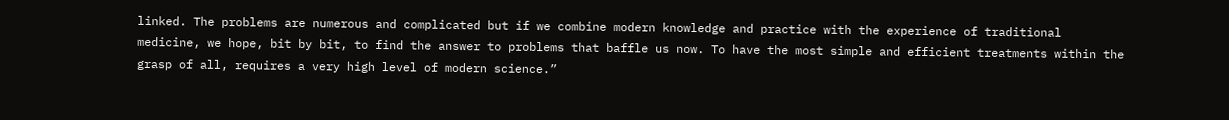linked. The problems are numerous and complicated but if we combine modern knowledge and practice with the experience of traditional medicine, we hope, bit by bit, to find the answer to problems that baffle us now. To have the most simple and efficient treatments within the grasp of all, requires a very high level of modern science.”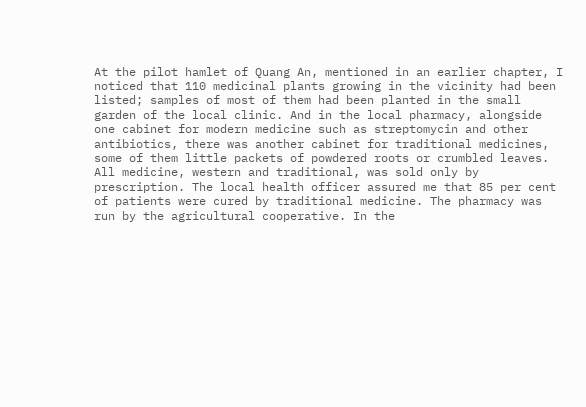At the pilot hamlet of Quang An, mentioned in an earlier chapter, I noticed that 110 medicinal plants growing in the vicinity had been listed; samples of most of them had been planted in the small garden of the local clinic. And in the local pharmacy, alongside one cabinet for modern medicine such as streptomycin and other antibiotics, there was another cabinet for traditional medicines, some of them little packets of powdered roots or crumbled leaves. All medicine, western and traditional, was sold only by prescription. The local health officer assured me that 85 per cent of patients were cured by traditional medicine. The pharmacy was run by the agricultural cooperative. In the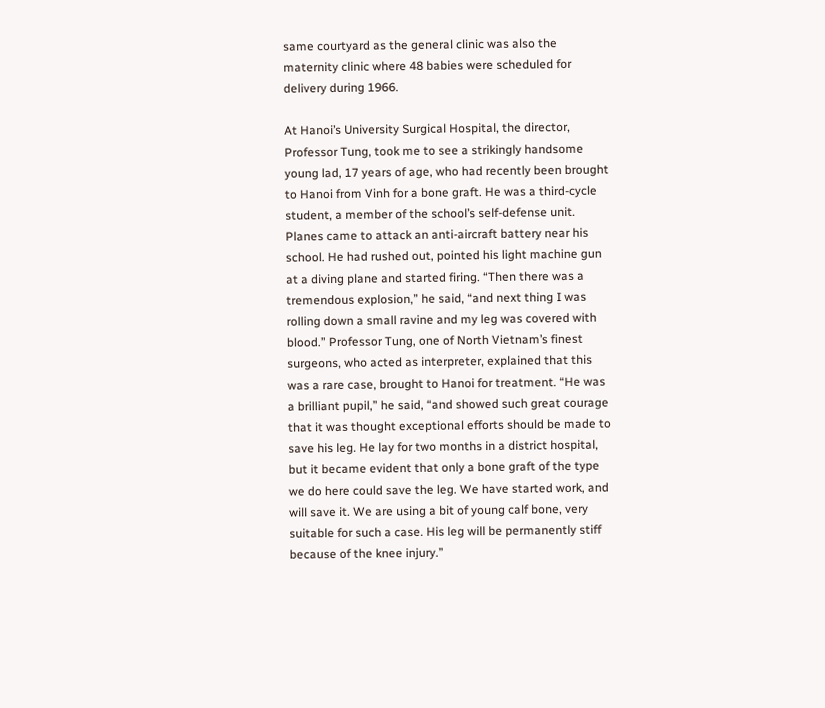same courtyard as the general clinic was also the maternity clinic where 48 babies were scheduled for delivery during 1966.

At Hanoi’s University Surgical Hospital, the director, Professor Tung, took me to see a strikingly handsome young lad, 17 years of age, who had recently been brought to Hanoi from Vinh for a bone graft. He was a third-cycle student, a member of the school’s self-defense unit. Planes came to attack an anti-aircraft battery near his school. He had rushed out, pointed his light machine gun at a diving plane and started firing. “Then there was a tremendous explosion,” he said, “and next thing I was rolling down a small ravine and my leg was covered with blood.” Professor Tung, one of North Vietnam’s finest surgeons, who acted as interpreter, explained that this was a rare case, brought to Hanoi for treatment. “He was a brilliant pupil,” he said, “and showed such great courage that it was thought exceptional efforts should be made to save his leg. He lay for two months in a district hospital, but it became evident that only a bone graft of the type we do here could save the leg. We have started work, and will save it. We are using a bit of young calf bone, very suitable for such a case. His leg will be permanently stiff because of the knee injury.”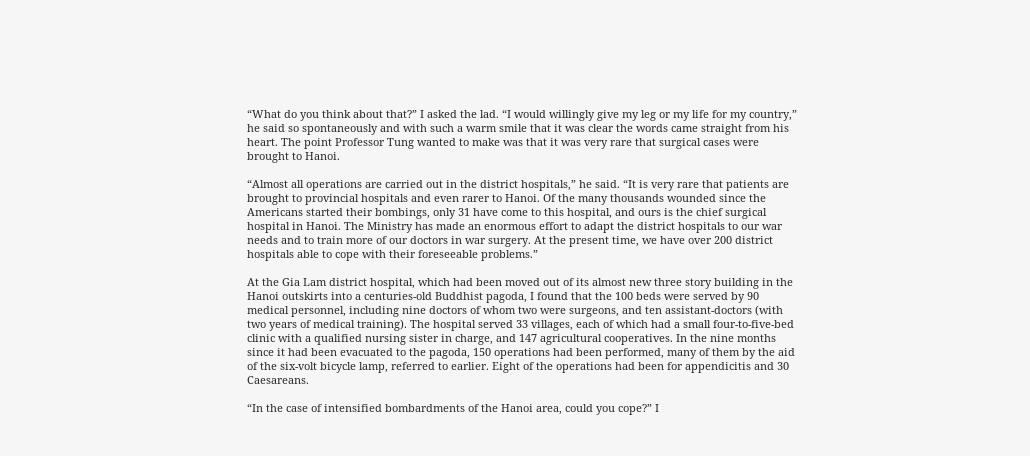“What do you think about that?” I asked the lad. “I would willingly give my leg or my life for my country,” he said so spontaneously and with such a warm smile that it was clear the words came straight from his heart. The point Professor Tung wanted to make was that it was very rare that surgical cases were brought to Hanoi.

“Almost all operations are carried out in the district hospitals,” he said. “It is very rare that patients are brought to provincial hospitals and even rarer to Hanoi. Of the many thousands wounded since the Americans started their bombings, only 31 have come to this hospital, and ours is the chief surgical hospital in Hanoi. The Ministry has made an enormous effort to adapt the district hospitals to our war needs and to train more of our doctors in war surgery. At the present time, we have over 200 district hospitals able to cope with their foreseeable problems.”

At the Gia Lam district hospital, which had been moved out of its almost new three story building in the Hanoi outskirts into a centuries-old Buddhist pagoda, I found that the 100 beds were served by 90 medical personnel, including nine doctors of whom two were surgeons, and ten assistant-doctors (with two years of medical training). The hospital served 33 villages, each of which had a small four-to-five-bed clinic with a qualified nursing sister in charge, and 147 agricultural cooperatives. In the nine months since it had been evacuated to the pagoda, 150 operations had been performed, many of them by the aid of the six-volt bicycle lamp, referred to earlier. Eight of the operations had been for appendicitis and 30 Caesareans.

“In the case of intensified bombardments of the Hanoi area, could you cope?” I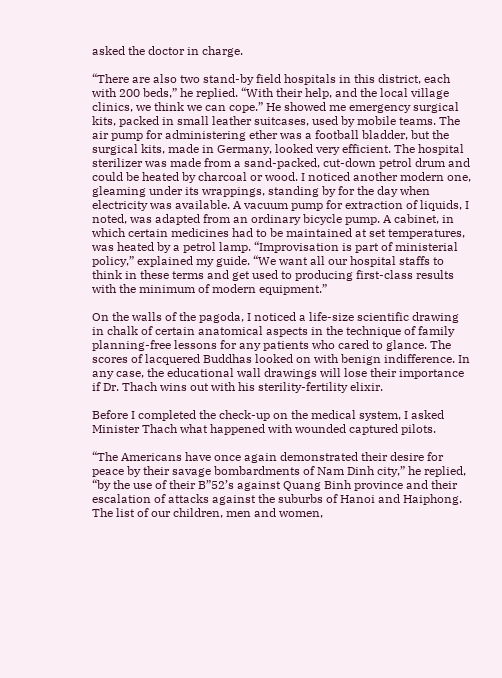asked the doctor in charge.

“There are also two stand-by field hospitals in this district, each with 200 beds,” he replied. “With their help, and the local village clinics, we think we can cope.” He showed me emergency surgical kits, packed in small leather suitcases, used by mobile teams. The air pump for administering ether was a football bladder, but the surgical kits, made in Germany, looked very efficient. The hospital sterilizer was made from a sand-packed, cut-down petrol drum and could be heated by charcoal or wood. I noticed another modern one, gleaming under its wrappings, standing by for the day when electricity was available. A vacuum pump for extraction of liquids, I noted, was adapted from an ordinary bicycle pump. A cabinet, in which certain medicines had to be maintained at set temperatures, was heated by a petrol lamp. “Improvisation is part of ministerial policy,” explained my guide. “We want all our hospital staffs to think in these terms and get used to producing first-class results with the minimum of modern equipment.”

On the walls of the pagoda, I noticed a life-size scientific drawing in chalk of certain anatomical aspects in the technique of family planning-free lessons for any patients who cared to glance. The scores of lacquered Buddhas looked on with benign indifference. In any case, the educational wall drawings will lose their importance if Dr. Thach wins out with his sterility-fertility elixir.

Before I completed the check-up on the medical system, I asked Minister Thach what happened with wounded captured pilots.

“The Americans have once again demonstrated their desire for peace by their savage bombardments of Nam Dinh city,” he replied, “by the use of their B”52’s against Quang Binh province and their escalation of attacks against the suburbs of Hanoi and Haiphong. The list of our children, men and women,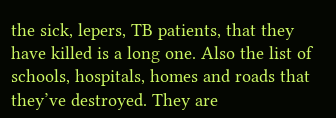the sick, lepers, TB patients, that they have killed is a long one. Also the list of schools, hospitals, homes and roads that they’ve destroyed. They are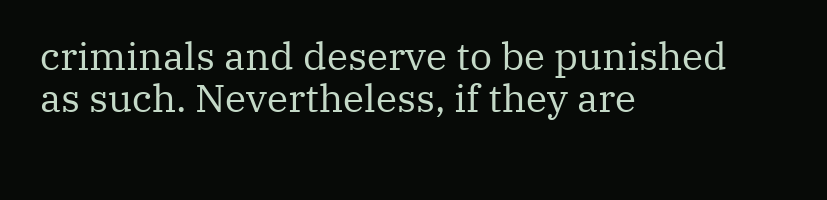criminals and deserve to be punished as such. Nevertheless, if they are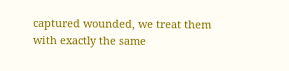captured wounded, we treat them with exactly the same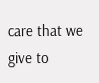care that we give to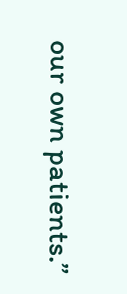our own patients.”